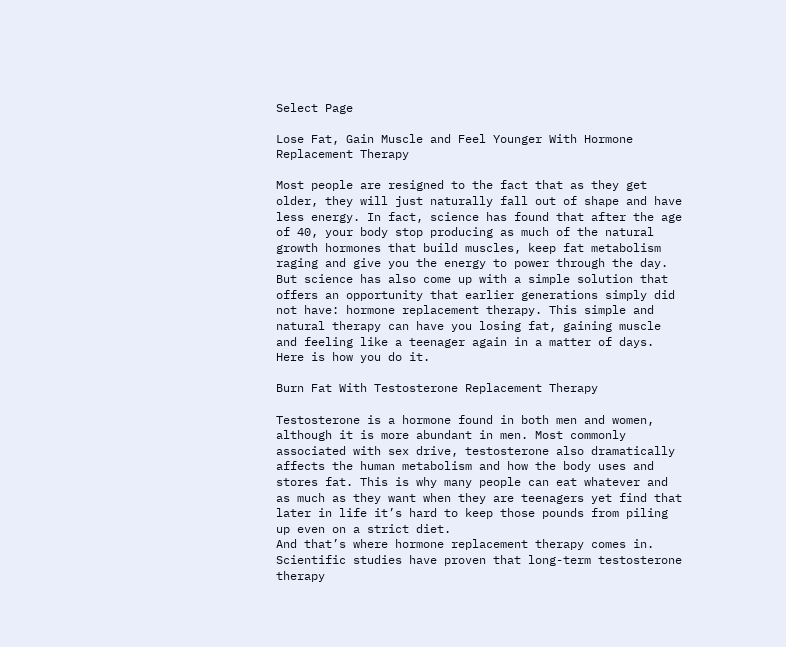Select Page

Lose Fat, Gain Muscle and Feel Younger With Hormone Replacement Therapy

Most people are resigned to the fact that as they get older, they will just naturally fall out of shape and have less energy. In fact, science has found that after the age of 40, your body stop producing as much of the natural growth hormones that build muscles, keep fat metabolism raging and give you the energy to power through the day. But science has also come up with a simple solution that offers an opportunity that earlier generations simply did not have: hormone replacement therapy. This simple and natural therapy can have you losing fat, gaining muscle and feeling like a teenager again in a matter of days. Here is how you do it.

Burn Fat With Testosterone Replacement Therapy

Testosterone is a hormone found in both men and women, although it is more abundant in men. Most commonly associated with sex drive, testosterone also dramatically affects the human metabolism and how the body uses and stores fat. This is why many people can eat whatever and as much as they want when they are teenagers yet find that later in life it’s hard to keep those pounds from piling up even on a strict diet.
And that’s where hormone replacement therapy comes in. Scientific studies have proven that long-term testosterone therapy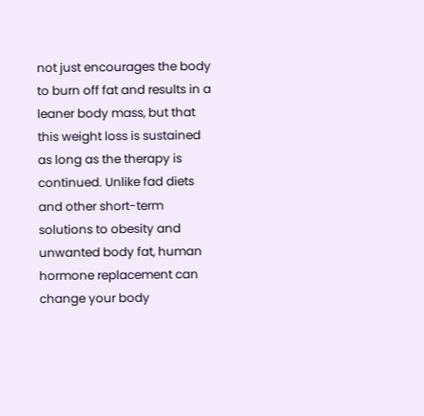not just encourages the body to burn off fat and results in a leaner body mass, but that this weight loss is sustained as long as the therapy is continued. Unlike fad diets and other short-term solutions to obesity and unwanted body fat, human hormone replacement can change your body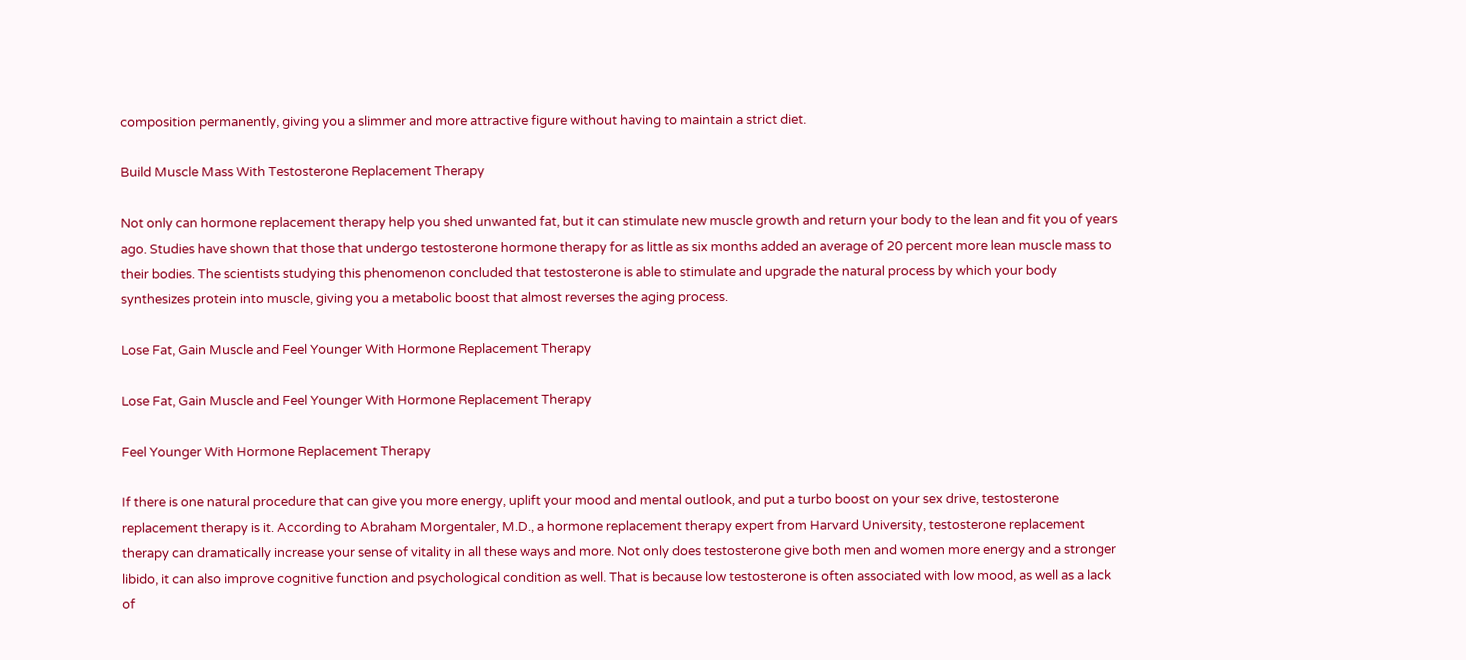composition permanently, giving you a slimmer and more attractive figure without having to maintain a strict diet.

Build Muscle Mass With Testosterone Replacement Therapy

Not only can hormone replacement therapy help you shed unwanted fat, but it can stimulate new muscle growth and return your body to the lean and fit you of years ago. Studies have shown that those that undergo testosterone hormone therapy for as little as six months added an average of 20 percent more lean muscle mass to their bodies. The scientists studying this phenomenon concluded that testosterone is able to stimulate and upgrade the natural process by which your body synthesizes protein into muscle, giving you a metabolic boost that almost reverses the aging process.

Lose Fat, Gain Muscle and Feel Younger With Hormone Replacement Therapy

Lose Fat, Gain Muscle and Feel Younger With Hormone Replacement Therapy

Feel Younger With Hormone Replacement Therapy

If there is one natural procedure that can give you more energy, uplift your mood and mental outlook, and put a turbo boost on your sex drive, testosterone replacement therapy is it. According to Abraham Morgentaler, M.D., a hormone replacement therapy expert from Harvard University, testosterone replacement therapy can dramatically increase your sense of vitality in all these ways and more. Not only does testosterone give both men and women more energy and a stronger libido, it can also improve cognitive function and psychological condition as well. That is because low testosterone is often associated with low mood, as well as a lack of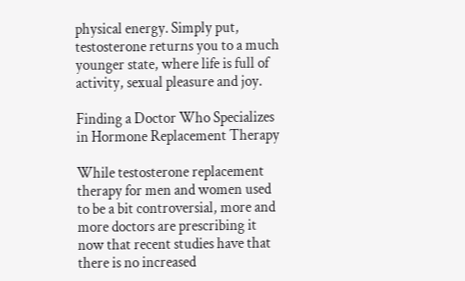physical energy. Simply put, testosterone returns you to a much younger state, where life is full of activity, sexual pleasure and joy.

Finding a Doctor Who Specializes in Hormone Replacement Therapy

While testosterone replacement therapy for men and women used to be a bit controversial, more and more doctors are prescribing it now that recent studies have that there is no increased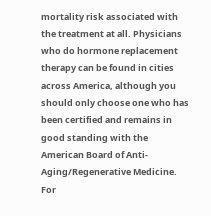mortality risk associated with the treatment at all. Physicians who do hormone replacement therapy can be found in cities across America, although you should only choose one who has been certified and remains in good standing with the American Board of Anti-Aging/Regenerative Medicine. For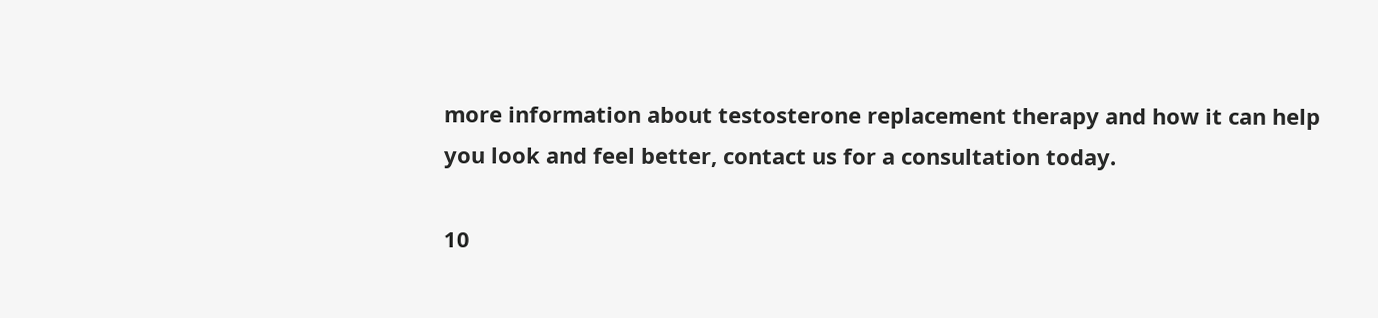more information about testosterone replacement therapy and how it can help you look and feel better, contact us for a consultation today.

10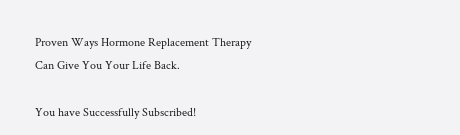Proven Ways Hormone Replacement Therapy Can Give You Your Life Back.

You have Successfully Subscribed!